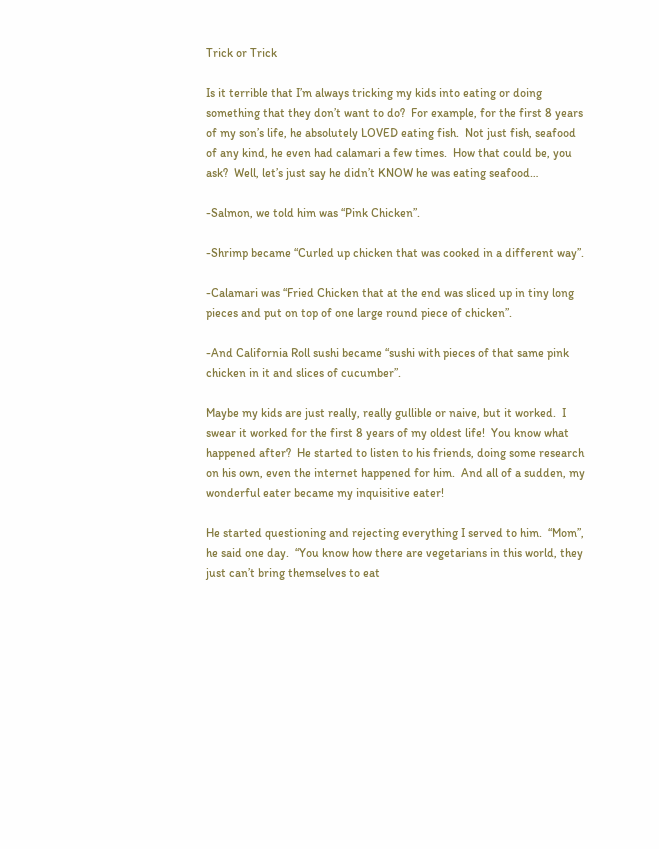Trick or Trick

Is it terrible that I’m always tricking my kids into eating or doing something that they don’t want to do?  For example, for the first 8 years of my son’s life, he absolutely LOVED eating fish.  Not just fish, seafood of any kind, he even had calamari a few times.  How that could be, you ask?  Well, let’s just say he didn’t KNOW he was eating seafood…

-Salmon, we told him was “Pink Chicken”.

-Shrimp became “Curled up chicken that was cooked in a different way”.

-Calamari was “Fried Chicken that at the end was sliced up in tiny long pieces and put on top of one large round piece of chicken”.

-And California Roll sushi became “sushi with pieces of that same pink chicken in it and slices of cucumber”.

Maybe my kids are just really, really gullible or naive, but it worked.  I swear it worked for the first 8 years of my oldest life!  You know what happened after?  He started to listen to his friends, doing some research on his own, even the internet happened for him.  And all of a sudden, my wonderful eater became my inquisitive eater!

He started questioning and rejecting everything I served to him.  “Mom”, he said one day.  “You know how there are vegetarians in this world, they just can’t bring themselves to eat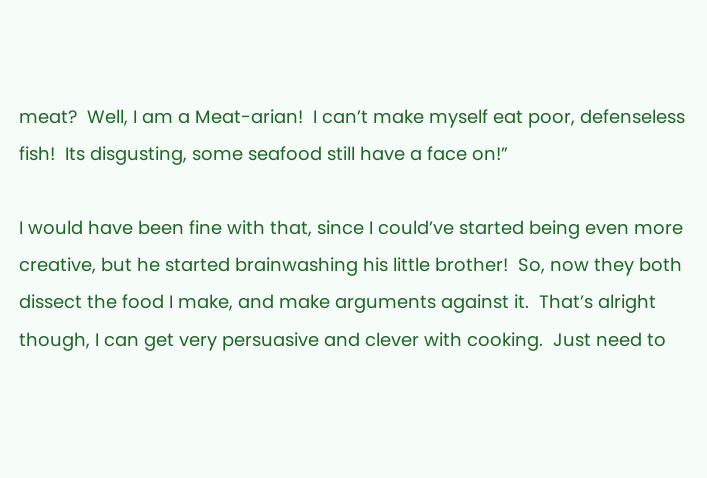meat?  Well, I am a Meat-arian!  I can’t make myself eat poor, defenseless fish!  Its disgusting, some seafood still have a face on!”

I would have been fine with that, since I could’ve started being even more creative, but he started brainwashing his little brother!  So, now they both dissect the food I make, and make arguments against it.  That’s alright though, I can get very persuasive and clever with cooking.  Just need to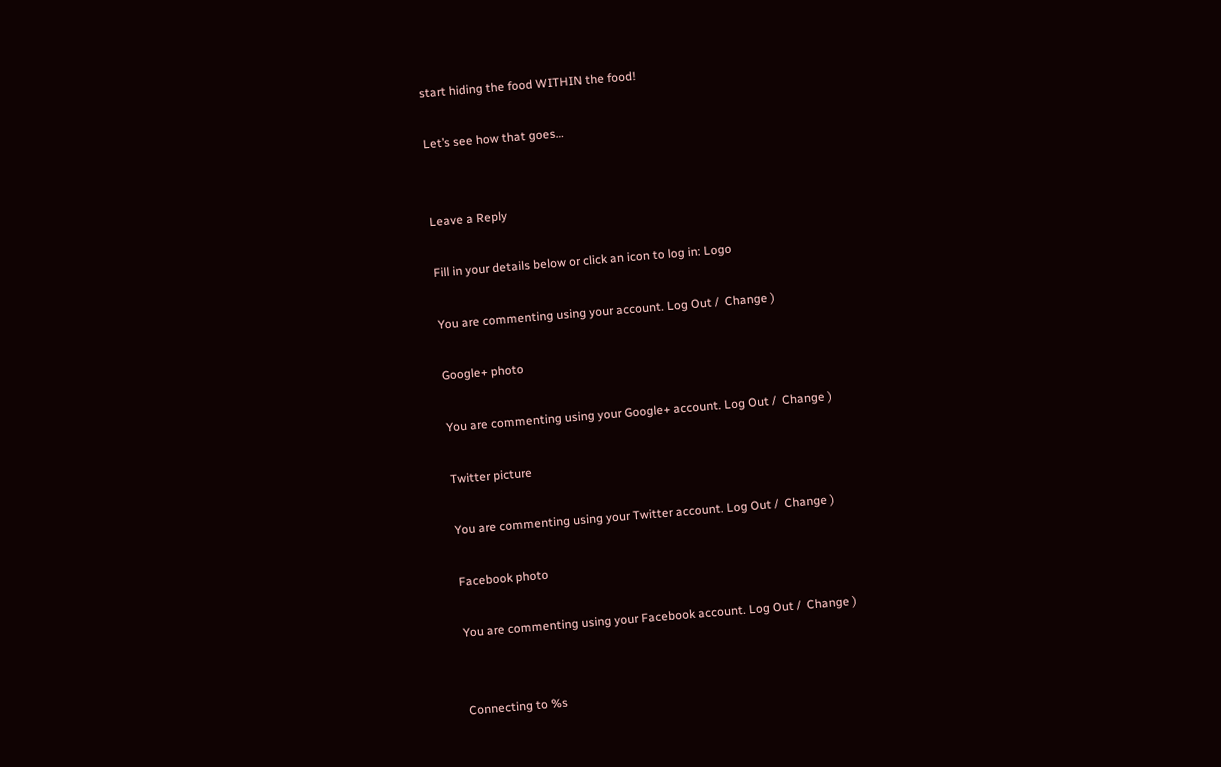start hiding the food WITHIN the food!

Let’s see how that goes…


Leave a Reply

Fill in your details below or click an icon to log in: Logo

You are commenting using your account. Log Out /  Change )

Google+ photo

You are commenting using your Google+ account. Log Out /  Change )

Twitter picture

You are commenting using your Twitter account. Log Out /  Change )

Facebook photo

You are commenting using your Facebook account. Log Out /  Change )


Connecting to %s